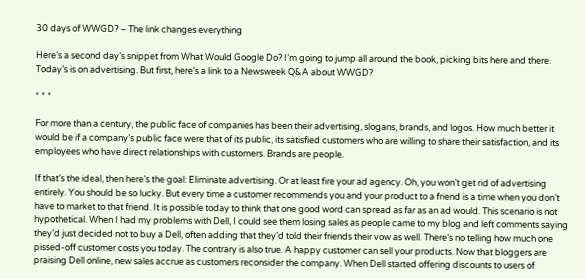30 days of WWGD? – The link changes everything

Here’s a second day’s snippet from What Would Google Do? I’m going to jump all around the book, picking bits here and there. Today’s is on advertising. But first, here’s a link to a Newsweek Q&A about WWGD?

* * *

For more than a century, the public face of companies has been their advertising, slogans, brands, and logos. How much better it would be if a company’s public face were that of its public, its satisfied customers who are willing to share their satisfaction, and its employees who have direct relationships with customers. Brands are people.

If that’s the ideal, then here’s the goal: Eliminate advertising. Or at least fire your ad agency. Oh, you won’t get rid of advertising entirely. You should be so lucky. But every time a customer recommends you and your product to a friend is a time when you don’t have to market to that friend. It is possible today to think that one good word can spread as far as an ad would. This scenario is not hypothetical. When I had my problems with Dell, I could see them losing sales as people came to my blog and left comments saying they’d just decided not to buy a Dell, often adding that they’d told their friends their vow as well. There’s no telling how much one pissed-off customer costs you today. The contrary is also true. A happy customer can sell your products. Now that bloggers are praising Dell online, new sales accrue as customers reconsider the company. When Dell started offering discounts to users of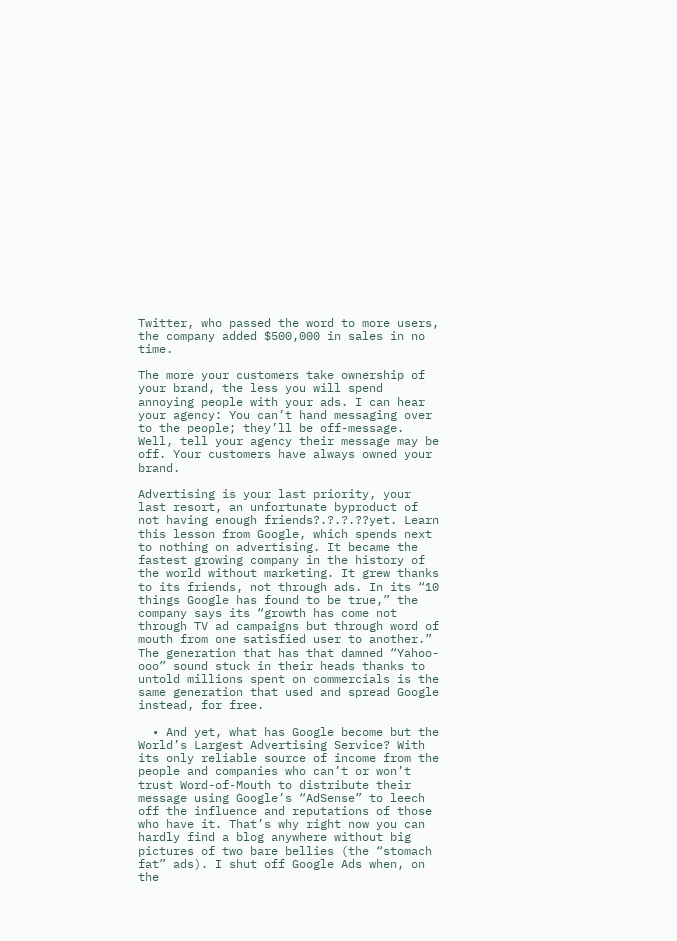Twitter, who passed the word to more users, the company added $500,000 in sales in no time.

The more your customers take ownership of your brand, the less you will spend annoying people with your ads. I can hear your agency: You can’t hand messaging over to the people; they’ll be off-message. Well, tell your agency their message may be off. Your customers have always owned your brand.

Advertising is your last priority, your last resort, an unfortunate byproduct of not having enough friends?.?.?.??yet. Learn this lesson from Google, which spends next to nothing on advertising. It became the fastest growing company in the history of the world without marketing. It grew thanks to its friends, not through ads. In its “10 things Google has found to be true,” the company says its “growth has come not through TV ad campaigns but through word of mouth from one satisfied user to another.” The generation that has that damned “Yahoo-ooo” sound stuck in their heads thanks to untold millions spent on commercials is the same generation that used and spread Google instead, for free.

  • And yet, what has Google become but the World’s Largest Advertising Service? With its only reliable source of income from the people and companies who can’t or won’t trust Word-of-Mouth to distribute their message using Google’s “AdSense” to leech off the influence and reputations of those who have it. That’s why right now you can hardly find a blog anywhere without big pictures of two bare bellies (the “stomach fat” ads). I shut off Google Ads when, on the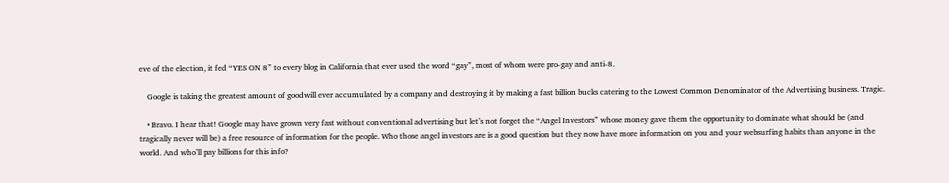eve of the election, it fed “YES ON 8” to every blog in California that ever used the word “gay”, most of whom were pro-gay and anti-8.

    Google is taking the greatest amount of goodwill ever accumulated by a company and destroying it by making a fast billion bucks catering to the Lowest Common Denominator of the Advertising business. Tragic.

    • Bravo. I hear that! Google may have grown very fast without conventional advertising but let’s not forget the “Angel Investors” whose money gave them the opportunity to dominate what should be (and tragically never will be) a free resource of information for the people. Who those angel investors are is a good question but they now have more information on you and your websurfing habits than anyone in the world. And who’ll pay billions for this info?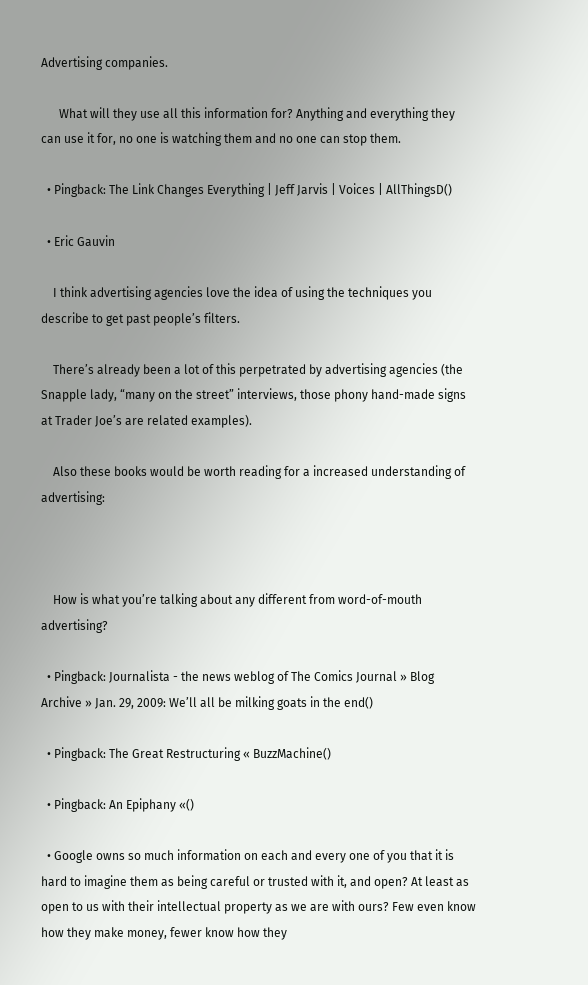Advertising companies.

      What will they use all this information for? Anything and everything they can use it for, no one is watching them and no one can stop them.

  • Pingback: The Link Changes Everything | Jeff Jarvis | Voices | AllThingsD()

  • Eric Gauvin

    I think advertising agencies love the idea of using the techniques you describe to get past people’s filters.

    There’s already been a lot of this perpetrated by advertising agencies (the Snapple lady, “many on the street” interviews, those phony hand-made signs at Trader Joe’s are related examples).

    Also these books would be worth reading for a increased understanding of advertising:



    How is what you’re talking about any different from word-of-mouth advertising?

  • Pingback: Journalista - the news weblog of The Comics Journal » Blog Archive » Jan. 29, 2009: We’ll all be milking goats in the end()

  • Pingback: The Great Restructuring « BuzzMachine()

  • Pingback: An Epiphany «()

  • Google owns so much information on each and every one of you that it is hard to imagine them as being careful or trusted with it, and open? At least as open to us with their intellectual property as we are with ours? Few even know how they make money, fewer know how they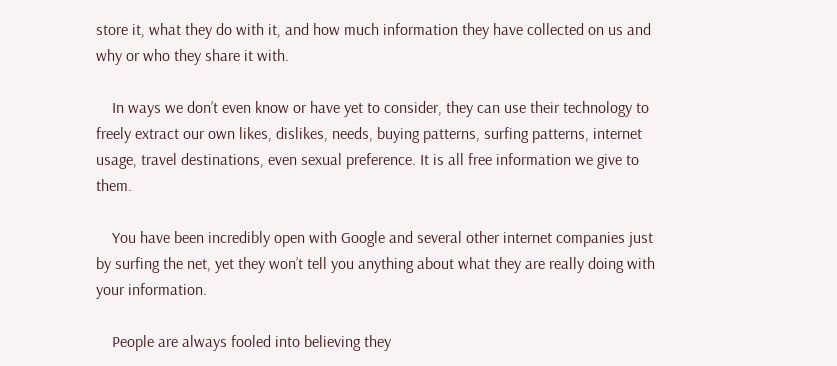store it, what they do with it, and how much information they have collected on us and why or who they share it with.

    In ways we don’t even know or have yet to consider, they can use their technology to freely extract our own likes, dislikes, needs, buying patterns, surfing patterns, internet usage, travel destinations, even sexual preference. It is all free information we give to them.

    You have been incredibly open with Google and several other internet companies just by surfing the net, yet they won’t tell you anything about what they are really doing with your information.

    People are always fooled into believing they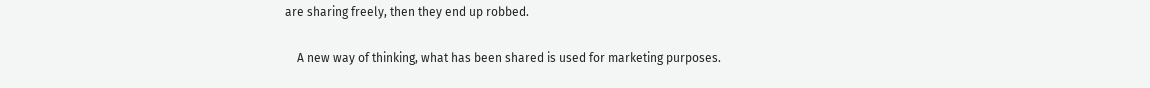are sharing freely, then they end up robbed.

    A new way of thinking, what has been shared is used for marketing purposes.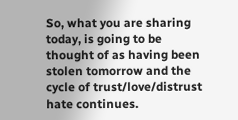So, what you are sharing today, is going to be thought of as having been stolen tomorrow and the cycle of trust/love/distrust hate continues.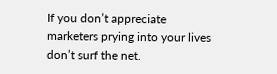If you don’t appreciate marketers prying into your lives don’t surf the net.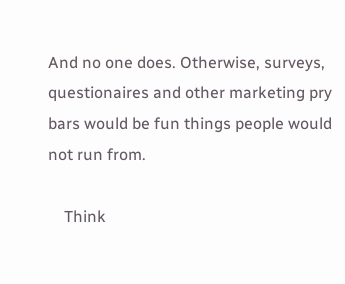And no one does. Otherwise, surveys, questionaires and other marketing pry bars would be fun things people would not run from.

    Think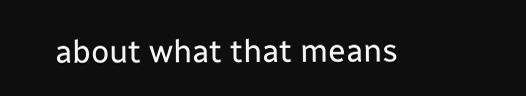about what that means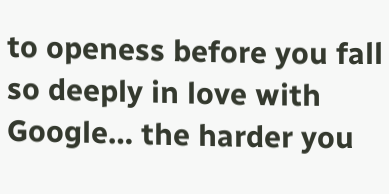to openess before you fall so deeply in love with Google… the harder you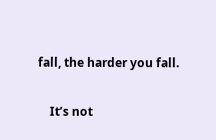fall, the harder you fall.

    It’s not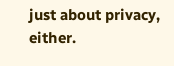just about privacy, either.